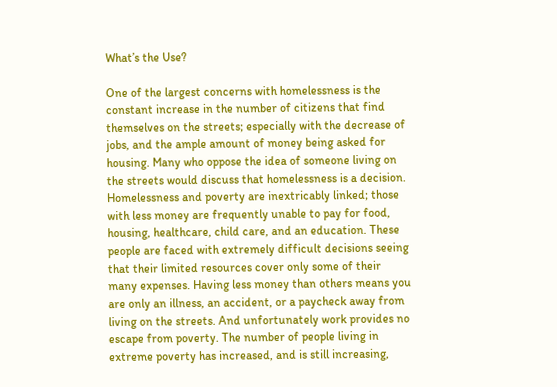What’s the Use?

One of the largest concerns with homelessness is the constant increase in the number of citizens that find themselves on the streets; especially with the decrease of jobs, and the ample amount of money being asked for housing. Many who oppose the idea of someone living on the streets would discuss that homelessness is a decision. Homelessness and poverty are inextricably linked; those with less money are frequently unable to pay for food, housing, healthcare, child care, and an education. These people are faced with extremely difficult decisions seeing that their limited resources cover only some of their many expenses. Having less money than others means you are only an illness, an accident, or a paycheck away from living on the streets. And unfortunately work provides no escape from poverty. The number of people living in extreme poverty has increased, and is still increasing,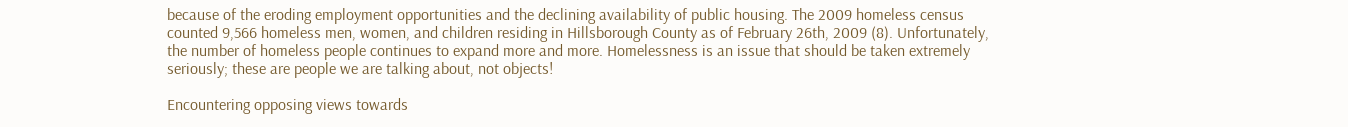because of the eroding employment opportunities and the declining availability of public housing. The 2009 homeless census counted 9,566 homeless men, women, and children residing in Hillsborough County as of February 26th, 2009 (8). Unfortunately, the number of homeless people continues to expand more and more. Homelessness is an issue that should be taken extremely seriously; these are people we are talking about, not objects!

Encountering opposing views towards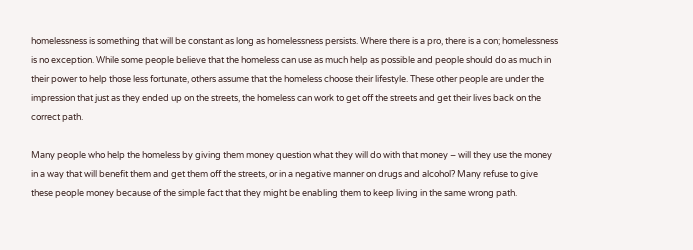homelessness is something that will be constant as long as homelessness persists. Where there is a pro, there is a con; homelessness is no exception. While some people believe that the homeless can use as much help as possible and people should do as much in their power to help those less fortunate, others assume that the homeless choose their lifestyle. These other people are under the impression that just as they ended up on the streets, the homeless can work to get off the streets and get their lives back on the correct path.

Many people who help the homeless by giving them money question what they will do with that money – will they use the money in a way that will benefit them and get them off the streets, or in a negative manner on drugs and alcohol? Many refuse to give these people money because of the simple fact that they might be enabling them to keep living in the same wrong path.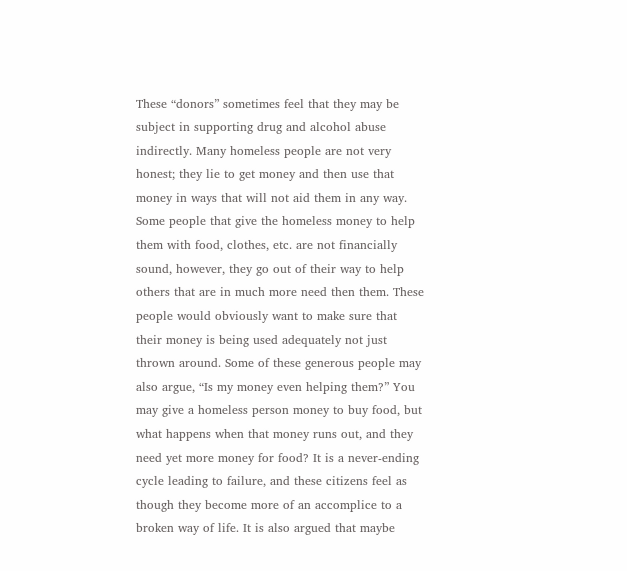These “donors” sometimes feel that they may be subject in supporting drug and alcohol abuse indirectly. Many homeless people are not very honest; they lie to get money and then use that money in ways that will not aid them in any way. Some people that give the homeless money to help them with food, clothes, etc. are not financially sound, however, they go out of their way to help others that are in much more need then them. These people would obviously want to make sure that their money is being used adequately not just thrown around. Some of these generous people may also argue, “Is my money even helping them?” You may give a homeless person money to buy food, but what happens when that money runs out, and they need yet more money for food? It is a never-ending cycle leading to failure, and these citizens feel as though they become more of an accomplice to a broken way of life. It is also argued that maybe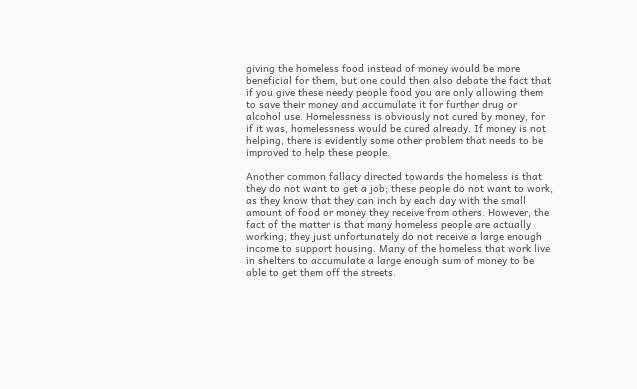giving the homeless food instead of money would be more beneficial for them, but one could then also debate the fact that if you give these needy people food you are only allowing them to save their money and accumulate it for further drug or alcohol use. Homelessness is obviously not cured by money, for if it was, homelessness would be cured already. If money is not helping, there is evidently some other problem that needs to be improved to help these people.

Another common fallacy directed towards the homeless is that they do not want to get a job; these people do not want to work, as they know that they can inch by each day with the small amount of food or money they receive from others. However, the fact of the matter is that many homeless people are actually working; they just unfortunately do not receive a large enough income to support housing. Many of the homeless that work live in shelters to accumulate a large enough sum of money to be able to get them off the streets.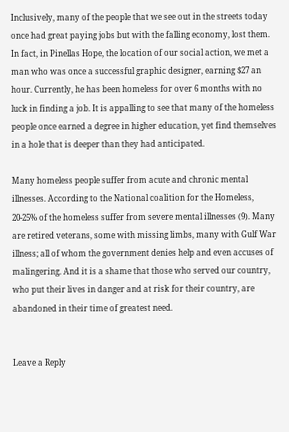Inclusively, many of the people that we see out in the streets today once had great paying jobs but with the falling economy, lost them. In fact, in Pinellas Hope, the location of our social action, we met a man who was once a successful graphic designer, earning $27 an hour. Currently, he has been homeless for over 6 months with no luck in finding a job. It is appalling to see that many of the homeless people once earned a degree in higher education, yet find themselves in a hole that is deeper than they had anticipated.

Many homeless people suffer from acute and chronic mental illnesses. According to the National coalition for the Homeless, 20-25% of the homeless suffer from severe mental illnesses (9). Many are retired veterans, some with missing limbs, many with Gulf War illness; all of whom the government denies help and even accuses of malingering. And it is a shame that those who served our country, who put their lives in danger and at risk for their country, are abandoned in their time of greatest need.


Leave a Reply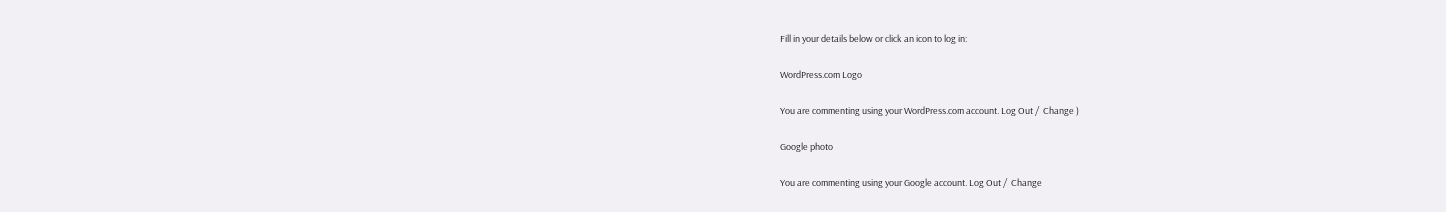Fill in your details below or click an icon to log in:

WordPress.com Logo

You are commenting using your WordPress.com account. Log Out /  Change )

Google photo

You are commenting using your Google account. Log Out /  Change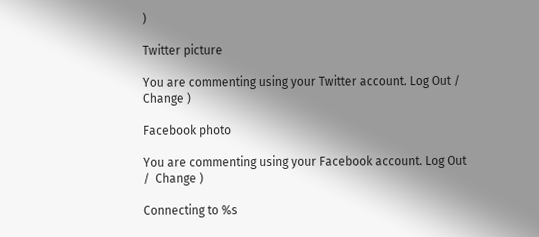)

Twitter picture

You are commenting using your Twitter account. Log Out /  Change )

Facebook photo

You are commenting using your Facebook account. Log Out /  Change )

Connecting to %s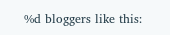%d bloggers like this: